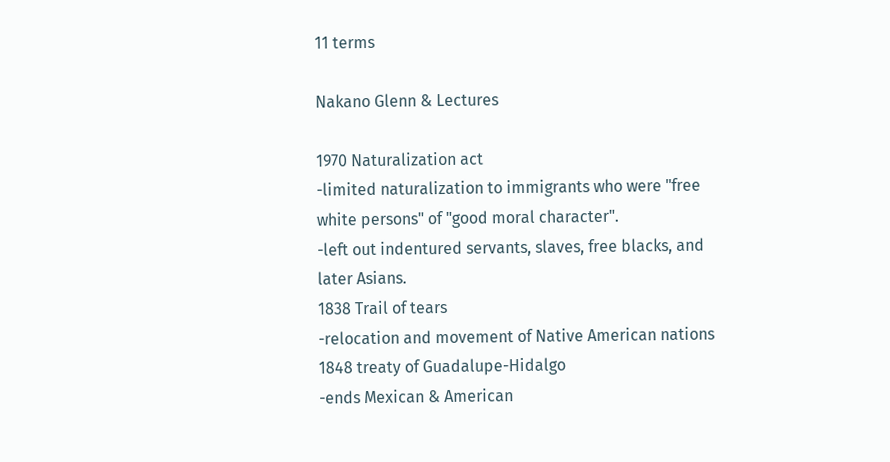11 terms

Nakano Glenn & Lectures

1970 Naturalization act
-limited naturalization to immigrants who were "free white persons" of "good moral character".
-left out indentured servants, slaves, free blacks, and later Asians.
1838 Trail of tears
-relocation and movement of Native American nations
1848 treaty of Guadalupe-Hidalgo
-ends Mexican & American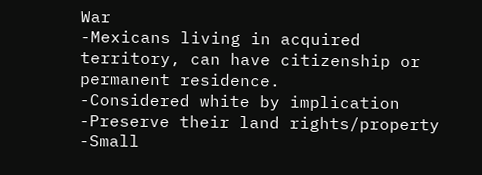War
-Mexicans living in acquired territory, can have citizenship or permanent residence.
-Considered white by implication
-Preserve their land rights/property
-Small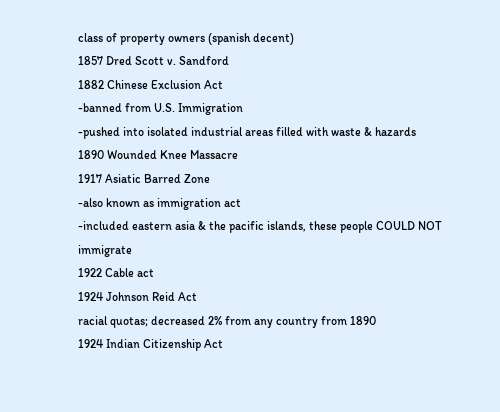class of property owners (spanish decent)
1857 Dred Scott v. Sandford
1882 Chinese Exclusion Act
-banned from U.S. Immigration
-pushed into isolated industrial areas filled with waste & hazards
1890 Wounded Knee Massacre
1917 Asiatic Barred Zone
-also known as immigration act
-included eastern asia & the pacific islands, these people COULD NOT immigrate
1922 Cable act
1924 Johnson Reid Act
racial quotas; decreased 2% from any country from 1890
1924 Indian Citizenship Act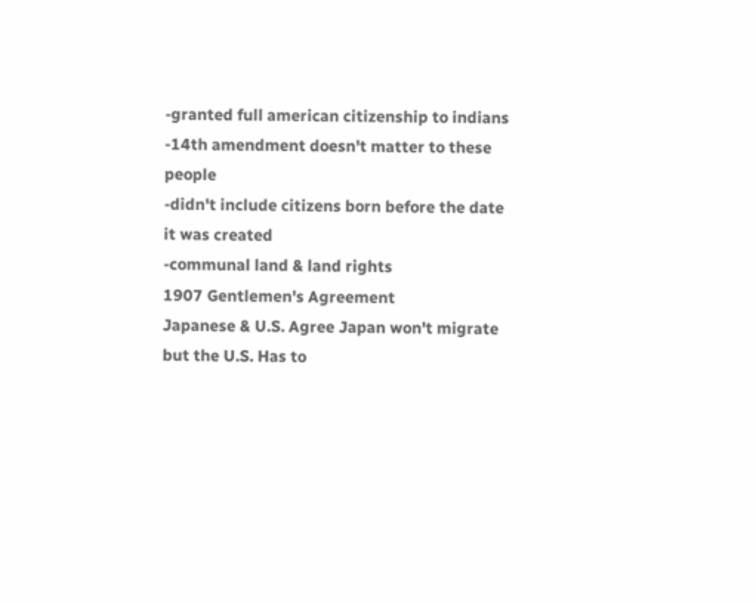-granted full american citizenship to indians
-14th amendment doesn't matter to these people
-didn't include citizens born before the date it was created
-communal land & land rights
1907 Gentlemen's Agreement
Japanese & U.S. Agree Japan won't migrate but the U.S. Has to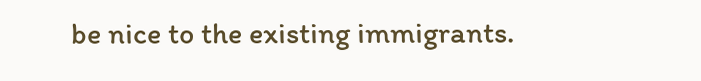be nice to the existing immigrants.